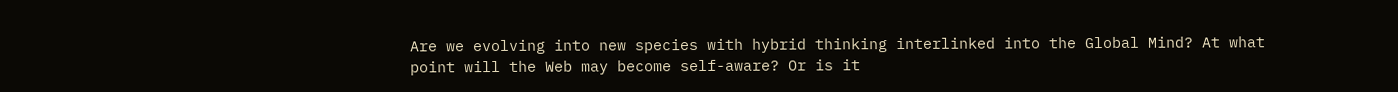Are we evolving into new species with hybrid thinking interlinked into the Global Mind? At what point will the Web may become self-aware? Or is it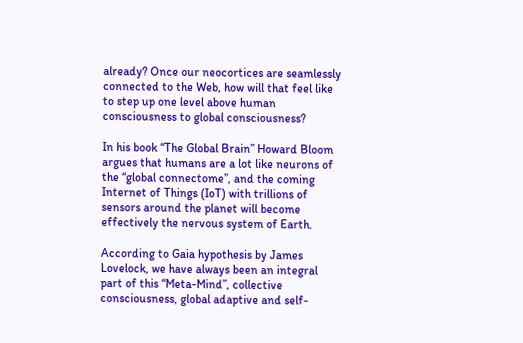already? Once our neocortices are seamlessly connected to the Web, how will that feel like to step up one level above human consciousness to global consciousness?

In his book “The Global Brain” Howard Bloom argues that humans are a lot like neurons of the “global connectome”, and the coming Internet of Things (IoT) with trillions of sensors around the planet will become effectively the nervous system of Earth.

According to Gaia hypothesis by James Lovelock, we have always been an integral part of this “Meta-Mind”, collective consciousness, global adaptive and self-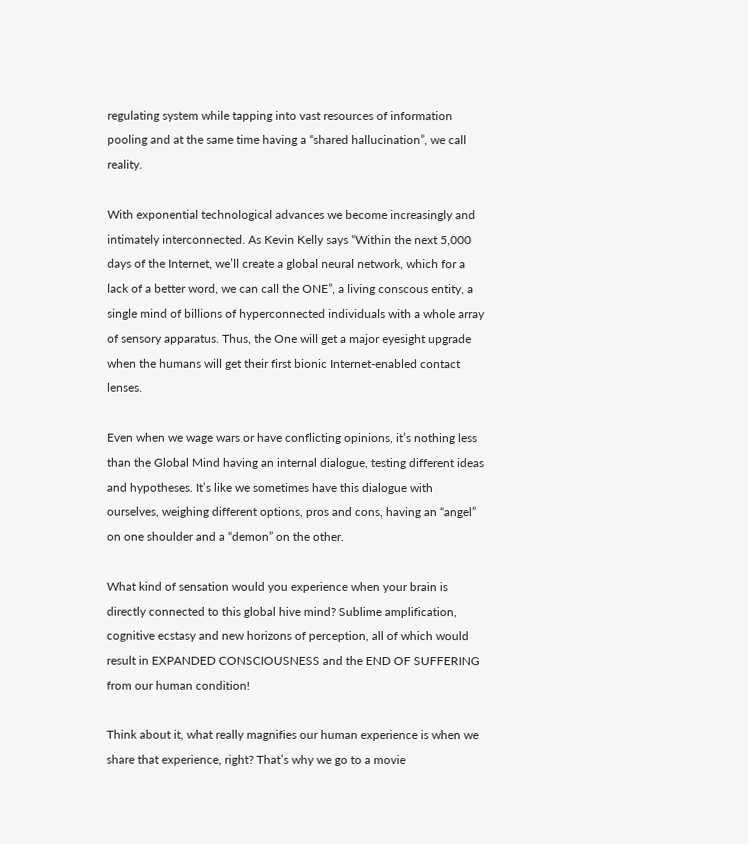regulating system while tapping into vast resources of information pooling and at the same time having a “shared hallucination”, we call reality.

With exponential technological advances we become increasingly and intimately interconnected. As Kevin Kelly says “Within the next 5,000 days of the Internet, we’ll create a global neural network, which for a lack of a better word, we can call the ONE”, a living conscous entity, a single mind of billions of hyperconnected individuals with a whole array of sensory apparatus. Thus, the One will get a major eyesight upgrade when the humans will get their first bionic Internet-enabled contact lenses.

Even when we wage wars or have conflicting opinions, it’s nothing less than the Global Mind having an internal dialogue, testing different ideas and hypotheses. It’s like we sometimes have this dialogue with ourselves, weighing different options, pros and cons, having an “angel” on one shoulder and a “demon” on the other.

What kind of sensation would you experience when your brain is directly connected to this global hive mind? Sublime amplification, cognitive ecstasy and new horizons of perception, all of which would result in EXPANDED CONSCIOUSNESS and the END OF SUFFERING from our human condition!

Think about it, what really magnifies our human experience is when we share that experience, right? That’s why we go to a movie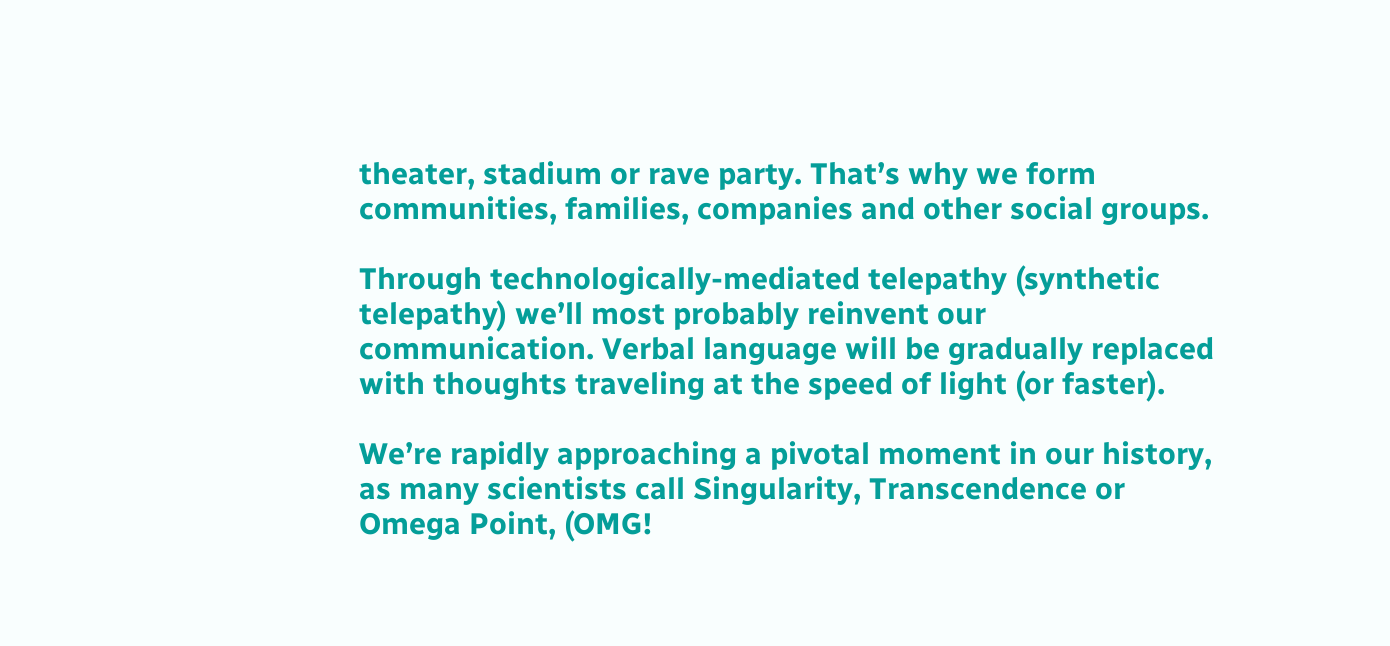theater, stadium or rave party. That’s why we form communities, families, companies and other social groups.

Through technologically-mediated telepathy (synthetic telepathy) we’ll most probably reinvent our communication. Verbal language will be gradually replaced with thoughts traveling at the speed of light (or faster).

We’re rapidly approaching a pivotal moment in our history, as many scientists call Singularity, Transcendence or Omega Point, (OMG!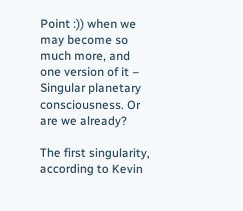Point :)) when we may become so much more, and one version of it – Singular planetary consciousness. Or are we already?

The first singularity, according to Kevin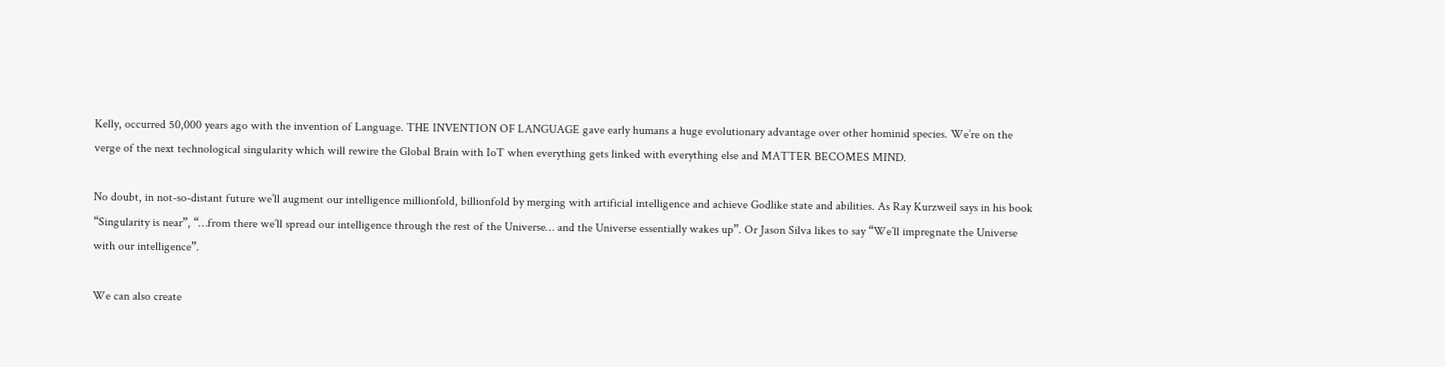Kelly, occurred 50,000 years ago with the invention of Language. THE INVENTION OF LANGUAGE gave early humans a huge evolutionary advantage over other hominid species. We’re on the verge of the next technological singularity which will rewire the Global Brain with IoT when everything gets linked with everything else and MATTER BECOMES MIND.

No doubt, in not-so-distant future we’ll augment our intelligence millionfold, billionfold by merging with artificial intelligence and achieve Godlike state and abilities. As Ray Kurzweil says in his book “Singularity is near”, “…from there we’ll spread our intelligence through the rest of the Universe… and the Universe essentially wakes up”. Or Jason Silva likes to say “We’ll impregnate the Universe with our intelligence”.

We can also create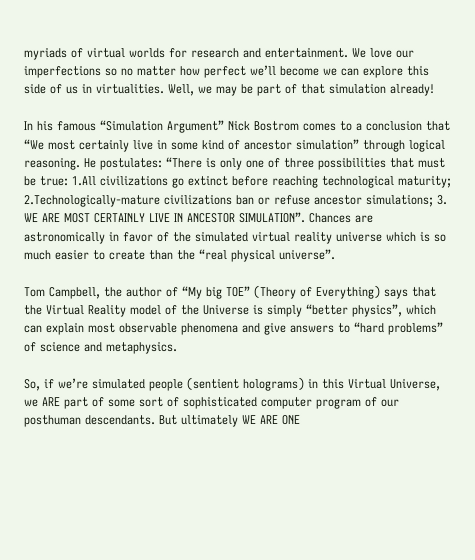myriads of virtual worlds for research and entertainment. We love our imperfections so no matter how perfect we’ll become we can explore this side of us in virtualities. Well, we may be part of that simulation already!

In his famous “Simulation Argument” Nick Bostrom comes to a conclusion that “We most certainly live in some kind of ancestor simulation” through logical reasoning. He postulates: “There is only one of three possibilities that must be true: 1.All civilizations go extinct before reaching technological maturity; 2.Technologically-mature civilizations ban or refuse ancestor simulations; 3. WE ARE MOST CERTAINLY LIVE IN ANCESTOR SIMULATION”. Chances are astronomically in favor of the simulated virtual reality universe which is so much easier to create than the “real physical universe”.

Tom Campbell, the author of “My big TOE” (Theory of Everything) says that the Virtual Reality model of the Universe is simply “better physics”, which can explain most observable phenomena and give answers to “hard problems” of science and metaphysics.

So, if we’re simulated people (sentient holograms) in this Virtual Universe, we ARE part of some sort of sophisticated computer program of our posthuman descendants. But ultimately WE ARE ONE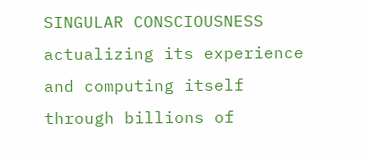SINGULAR CONSCIOUSNESS actualizing its experience and computing itself through billions of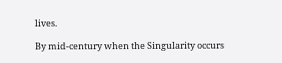lives.

By mid-century when the Singularity occurs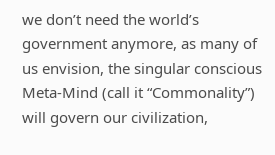we don’t need the world’s government anymore, as many of us envision, the singular conscious Meta-Mind (call it “Commonality”) will govern our civilization,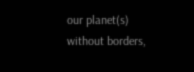our planet(s) without borders,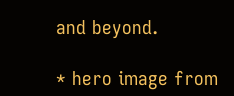and beyond.

* hero image from